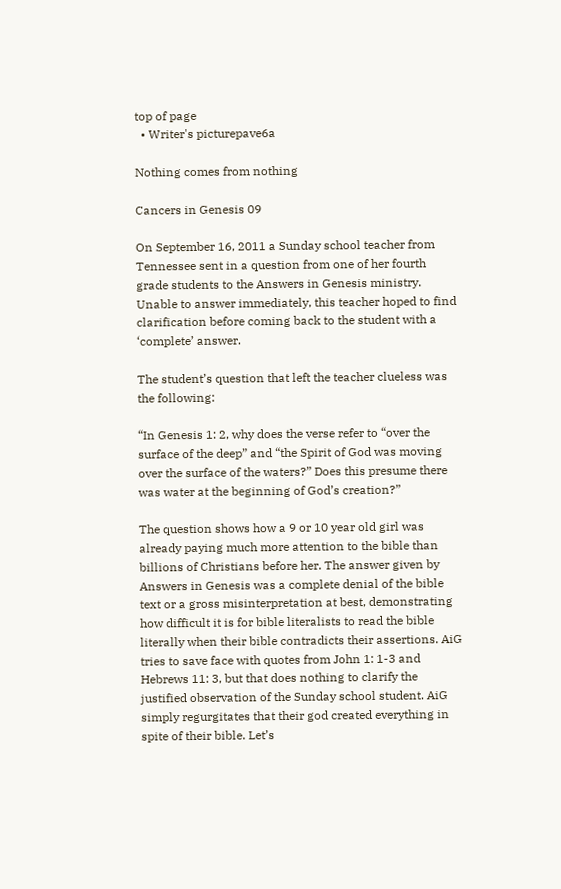top of page
  • Writer's picturepave6a

Nothing comes from nothing

Cancers in Genesis 09

On September 16, 2011 a Sunday school teacher from Tennessee sent in a question from one of her fourth grade students to the Answers in Genesis ministry. Unable to answer immediately, this teacher hoped to find clarification before coming back to the student with a ‘complete’ answer.

The student’s question that left the teacher clueless was the following:

“In Genesis 1: 2, why does the verse refer to “over the surface of the deep” and “the Spirit of God was moving over the surface of the waters?” Does this presume there was water at the beginning of God’s creation?”

The question shows how a 9 or 10 year old girl was already paying much more attention to the bible than billions of Christians before her. The answer given by Answers in Genesis was a complete denial of the bible text or a gross misinterpretation at best, demonstrating how difficult it is for bible literalists to read the bible literally when their bible contradicts their assertions. AiG tries to save face with quotes from John 1: 1-3 and Hebrews 11: 3, but that does nothing to clarify the justified observation of the Sunday school student. AiG simply regurgitates that their god created everything in spite of their bible. Let’s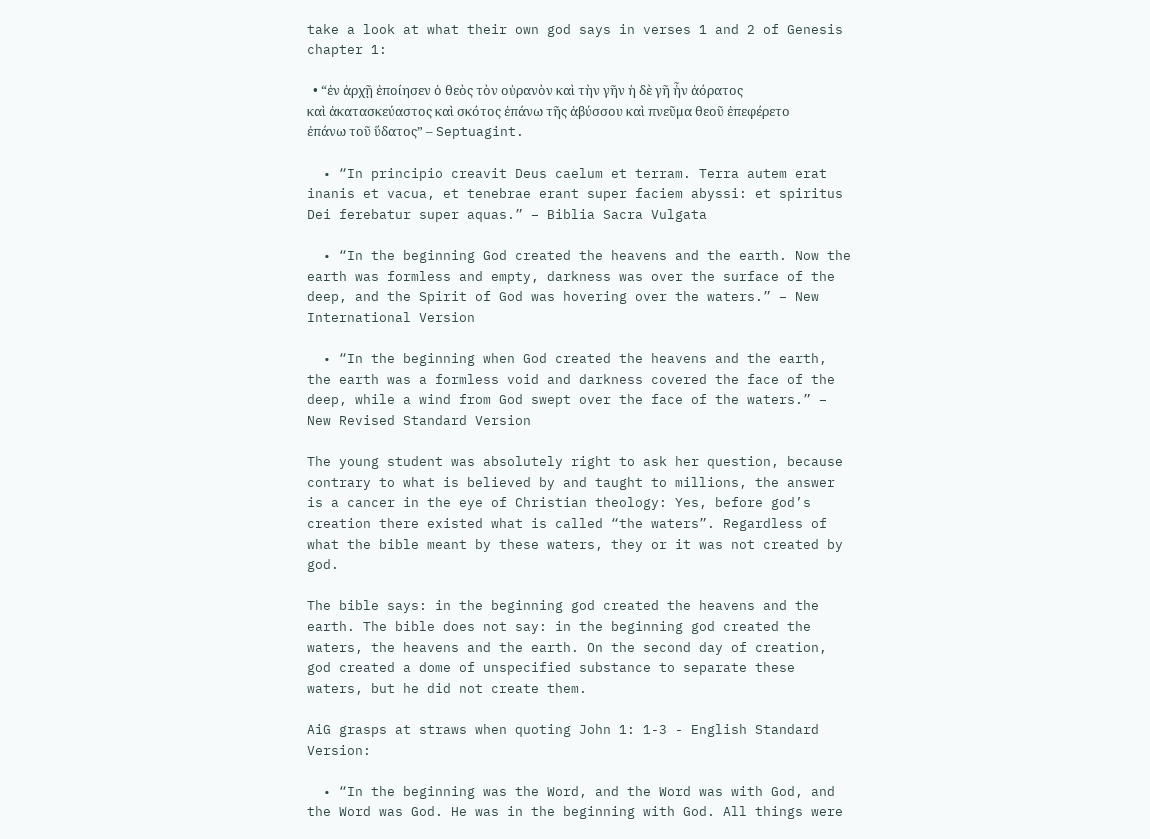take a look at what their own god says in verses 1 and 2 of Genesis chapter 1:

  • “ἐν ἀρχῇ ἐποίησεν ὁ θεὸς τὸν οὐρανὸν καὶ τὴν γῆν ἡ δὲ γῆ ἦν ἀόρατος καὶ ἀκατασκεύαστος καὶ σκότος ἐπάνω τῆς ἀβύσσου καὶ πνεῦμα θεοῦ ἐπεφέρετο ἐπάνω τοῦ ὕδατος” – Septuagint.

  • “In principio creavit Deus caelum et terram. Terra autem erat inanis et vacua, et tenebrae erant super faciem abyssi: et spiritus Dei ferebatur super aquas.” – Biblia Sacra Vulgata

  • “In the beginning God created the heavens and the earth. Now the earth was formless and empty, darkness was over the surface of the deep, and the Spirit of God was hovering over the waters.” – New International Version

  • “In the beginning when God created the heavens and the earth, the earth was a formless void and darkness covered the face of the deep, while a wind from God swept over the face of the waters.” – New Revised Standard Version

The young student was absolutely right to ask her question, because contrary to what is believed by and taught to millions, the answer is a cancer in the eye of Christian theology: Yes, before god’s creation there existed what is called “the waters”. Regardless of what the bible meant by these waters, they or it was not created by god.

The bible says: in the beginning god created the heavens and the earth. The bible does not say: in the beginning god created the waters, the heavens and the earth. On the second day of creation, god created a dome of unspecified substance to separate these waters, but he did not create them.

AiG grasps at straws when quoting John 1: 1-3 - English Standard Version:

  • “In the beginning was the Word, and the Word was with God, and the Word was God. He was in the beginning with God. All things were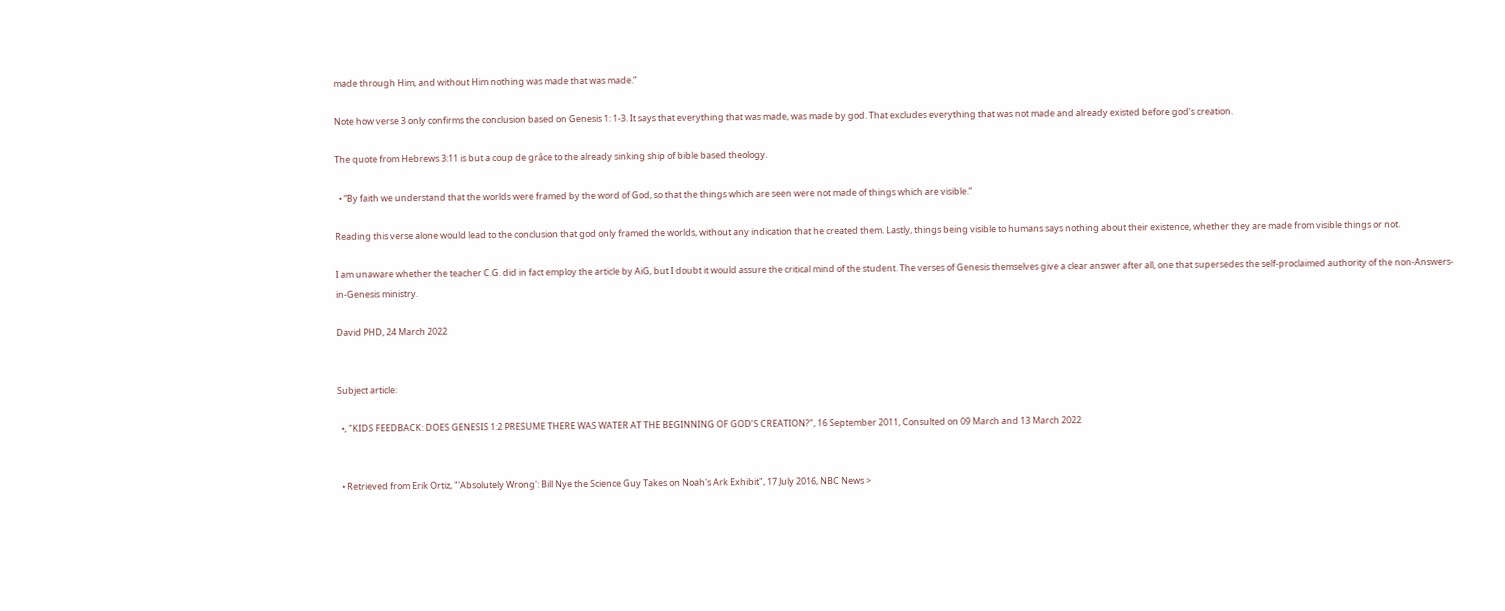made through Him, and without Him nothing was made that was made.”

Note how verse 3 only confirms the conclusion based on Genesis 1: 1-3. It says that everything that was made, was made by god. That excludes everything that was not made and already existed before god’s creation.

The quote from Hebrews 3:11 is but a coup de grâce to the already sinking ship of bible based theology.

  • “By faith we understand that the worlds were framed by the word of God, so that the things which are seen were not made of things which are visible.”

Reading this verse alone would lead to the conclusion that god only framed the worlds, without any indication that he created them. Lastly, things being visible to humans says nothing about their existence, whether they are made from visible things or not.

I am unaware whether the teacher C.G. did in fact employ the article by AiG, but I doubt it would assure the critical mind of the student. The verses of Genesis themselves give a clear answer after all, one that supersedes the self-proclaimed authority of the non-Answers-in-Genesis ministry.

David PHD, 24 March 2022


Subject article:

  •, "KIDS FEEDBACK: DOES GENESIS 1:2 PRESUME THERE WAS WATER AT THE BEGINNING OF GOD’S CREATION?", 16 September 2011, Consulted on 09 March and 13 March 2022


  • Retrieved from Erik Ortiz, "'Absolutely Wrong': Bill Nye the Science Guy Takes on Noah's Ark Exhibit", 17 July 2016, NBC News >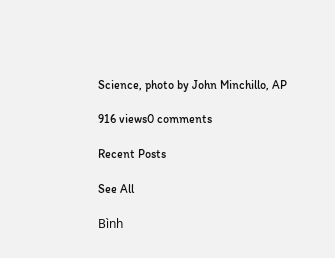Science, photo by John Minchillo, AP

916 views0 comments

Recent Posts

See All

Bình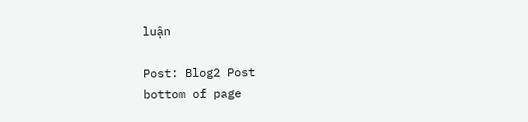luận

Post: Blog2 Post
bottom of page